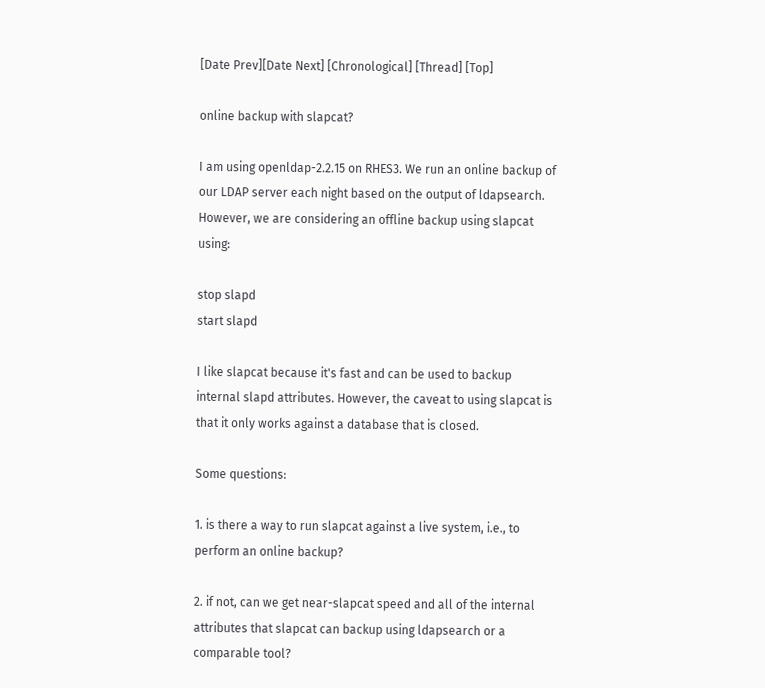[Date Prev][Date Next] [Chronological] [Thread] [Top]

online backup with slapcat?

I am using openldap-2.2.15 on RHES3. We run an online backup of our LDAP server each night based on the output of ldapsearch. However, we are considering an offline backup using slapcat using:

stop slapd
start slapd

I like slapcat because it's fast and can be used to backup internal slapd attributes. However, the caveat to using slapcat is that it only works against a database that is closed.

Some questions:

1. is there a way to run slapcat against a live system, i.e., to perform an online backup?

2. if not, can we get near-slapcat speed and all of the internal attributes that slapcat can backup using ldapsearch or a comparable tool?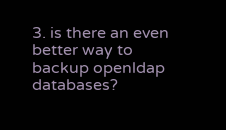3. is there an even better way to backup openldap databases?